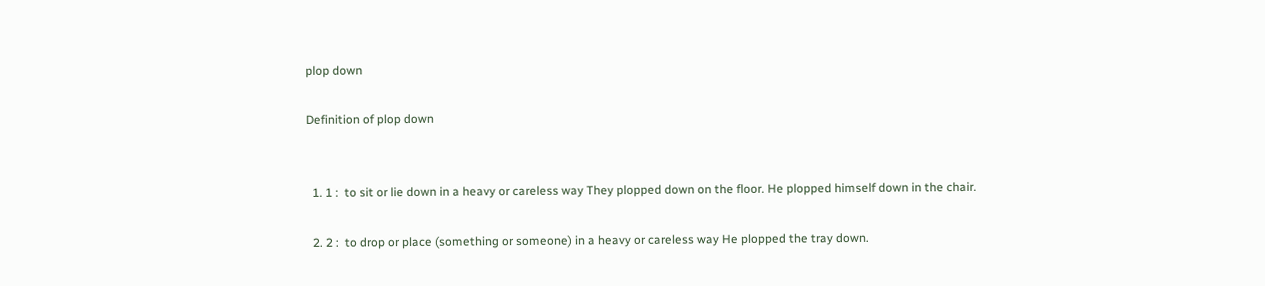plop down

Definition of plop down


  1. 1 :  to sit or lie down in a heavy or careless way They plopped down on the floor. He plopped himself down in the chair.

  2. 2 :  to drop or place (something or someone) in a heavy or careless way He plopped the tray down.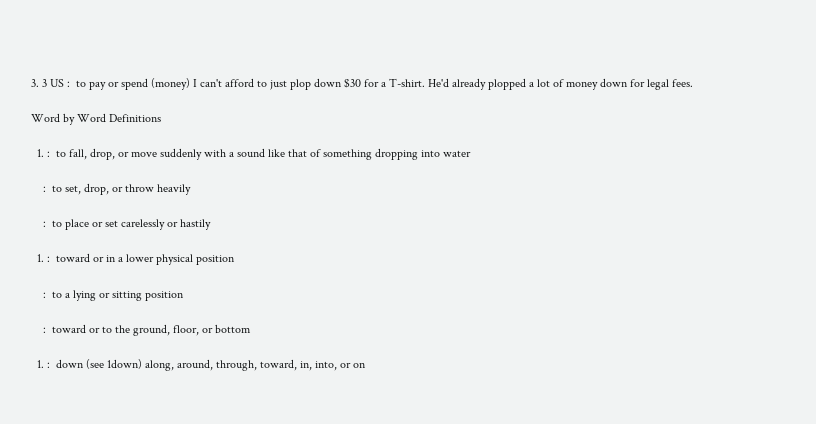3. 3 US :  to pay or spend (money) I can't afford to just plop down $30 for a T-shirt. He'd already plopped a lot of money down for legal fees.

Word by Word Definitions

  1. :  to fall, drop, or move suddenly with a sound like that of something dropping into water

    :  to set, drop, or throw heavily

    :  to place or set carelessly or hastily

  1. :  toward or in a lower physical position

    :  to a lying or sitting position

    :  toward or to the ground, floor, or bottom

  1. :  down (see 1down) along, around, through, toward, in, into, or on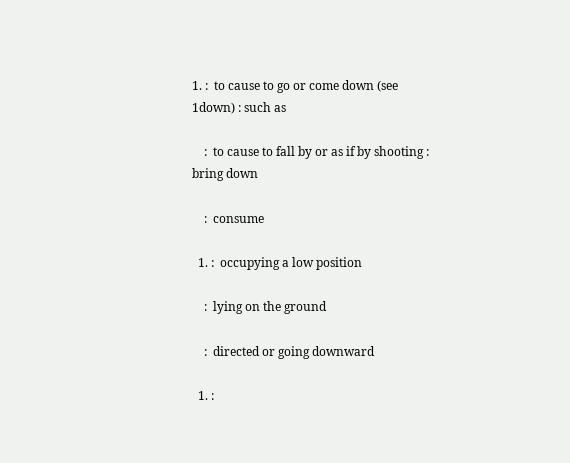1. :  to cause to go or come down (see 1down) : such as

    :  to cause to fall by or as if by shooting :  bring down

    :  consume

  1. :  occupying a low position

    :  lying on the ground

    :  directed or going downward

  1. :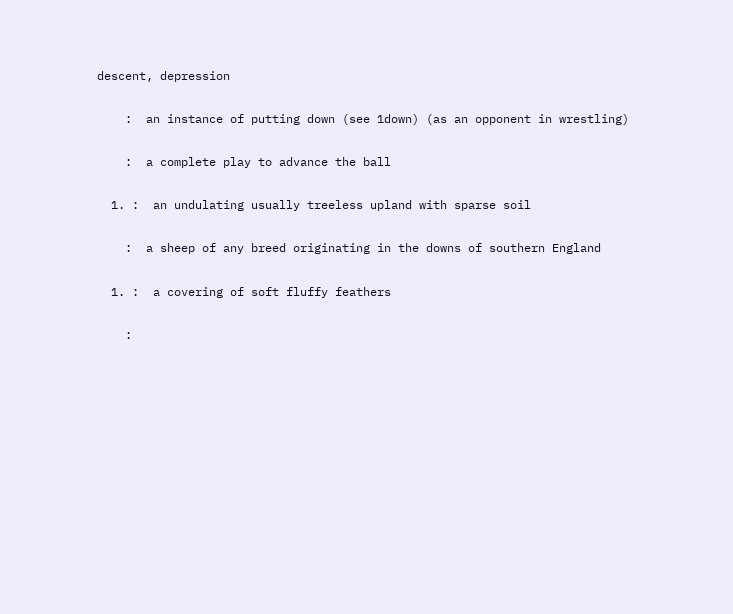descent, depression

    :  an instance of putting down (see 1down) (as an opponent in wrestling)

    :  a complete play to advance the ball

  1. :  an undulating usually treeless upland with sparse soil

    :  a sheep of any breed originating in the downs of southern England

  1. :  a covering of soft fluffy feathers

    :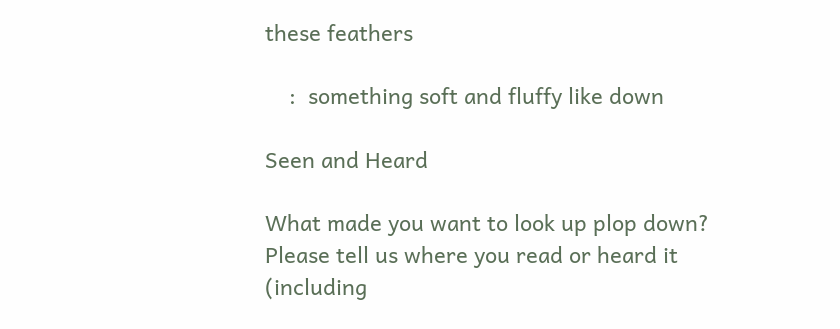these feathers

    :  something soft and fluffy like down

Seen and Heard

What made you want to look up plop down? Please tell us where you read or heard it (including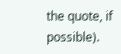the quote, if possible).